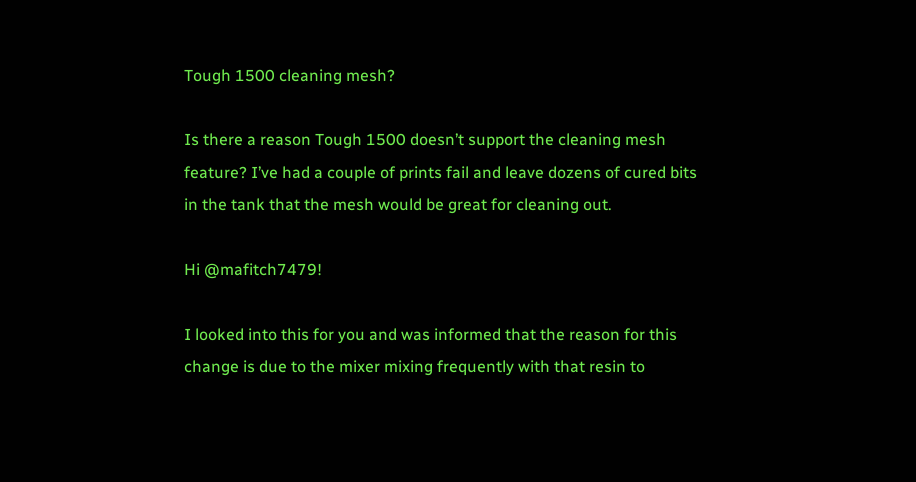Tough 1500 cleaning mesh?

Is there a reason Tough 1500 doesn’t support the cleaning mesh feature? I’ve had a couple of prints fail and leave dozens of cured bits in the tank that the mesh would be great for cleaning out.

Hi @mafitch7479!

I looked into this for you and was informed that the reason for this change is due to the mixer mixing frequently with that resin to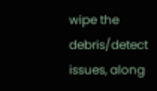wipe the debris/detect issues, along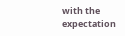with the expectation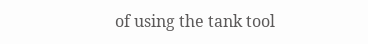of using the tank tool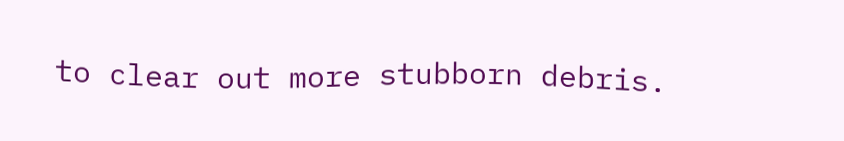to clear out more stubborn debris.